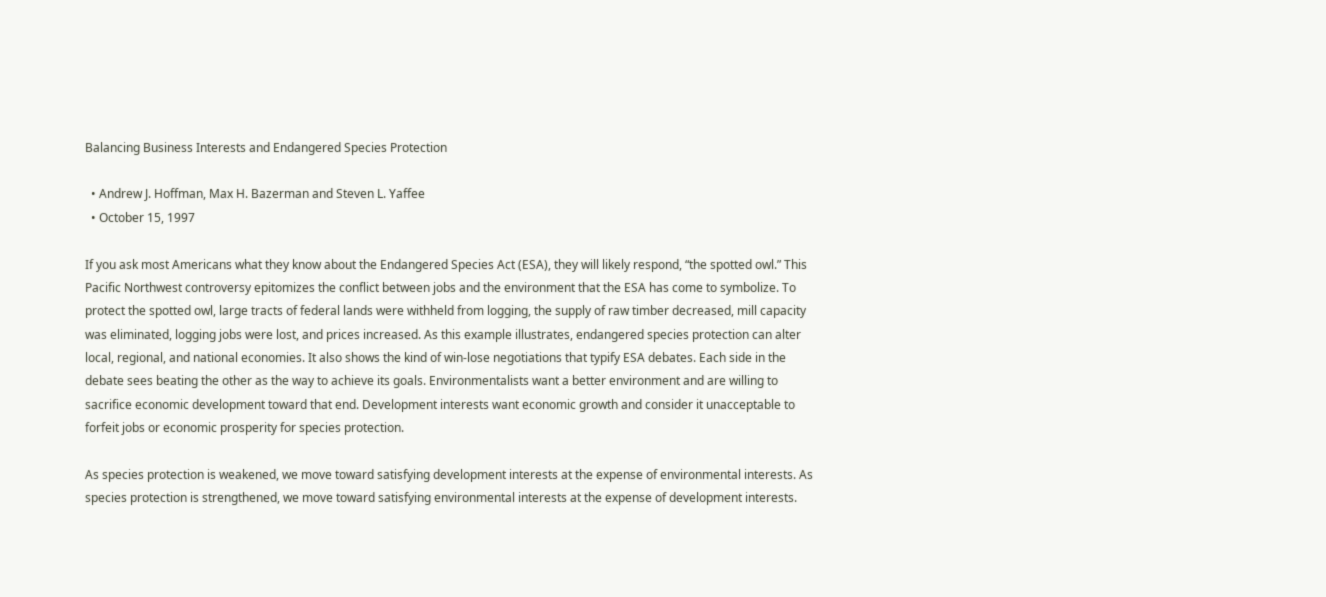Balancing Business Interests and Endangered Species Protection

  • Andrew J. Hoffman, Max H. Bazerman and Steven L. Yaffee
  • October 15, 1997

If you ask most Americans what they know about the Endangered Species Act (ESA), they will likely respond, “the spotted owl.” This Pacific Northwest controversy epitomizes the conflict between jobs and the environment that the ESA has come to symbolize. To protect the spotted owl, large tracts of federal lands were withheld from logging, the supply of raw timber decreased, mill capacity was eliminated, logging jobs were lost, and prices increased. As this example illustrates, endangered species protection can alter local, regional, and national economies. It also shows the kind of win-lose negotiations that typify ESA debates. Each side in the debate sees beating the other as the way to achieve its goals. Environmentalists want a better environment and are willing to sacrifice economic development toward that end. Development interests want economic growth and consider it unacceptable to forfeit jobs or economic prosperity for species protection.

As species protection is weakened, we move toward satisfying development interests at the expense of environmental interests. As species protection is strengthened, we move toward satisfying environmental interests at the expense of development interests.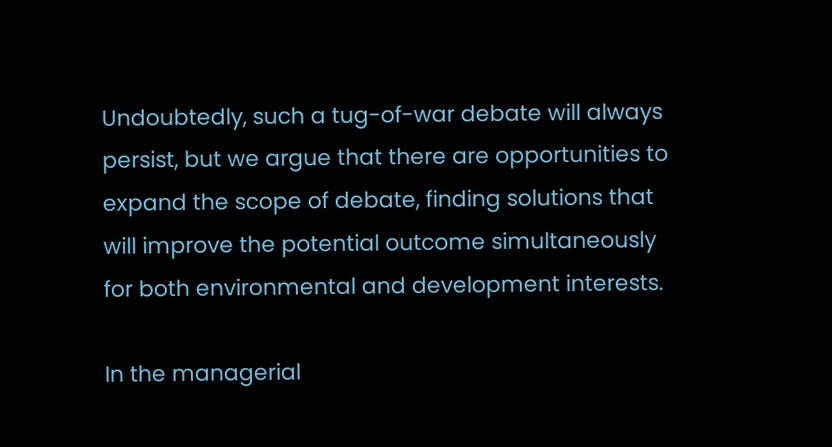Undoubtedly, such a tug-of-war debate will always persist, but we argue that there are opportunities to expand the scope of debate, finding solutions that will improve the potential outcome simultaneously for both environmental and development interests.

In the managerial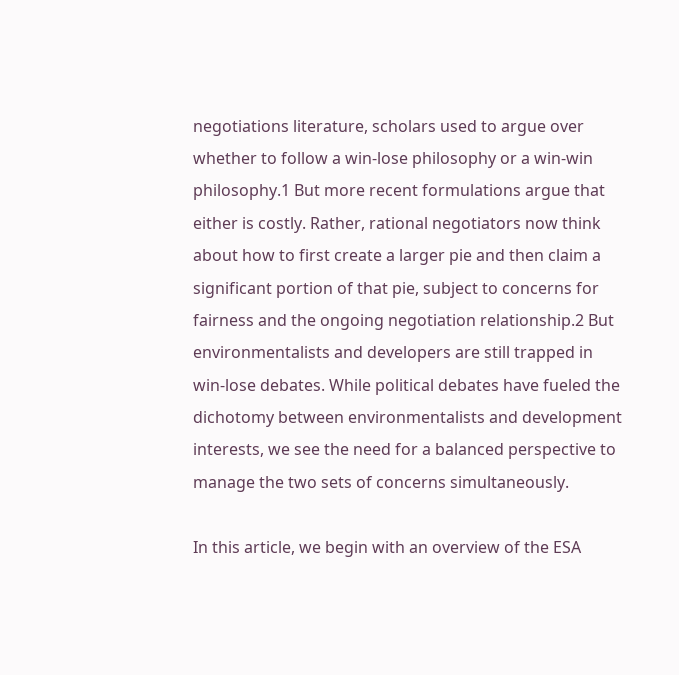negotiations literature, scholars used to argue over whether to follow a win-lose philosophy or a win-win philosophy.1 But more recent formulations argue that either is costly. Rather, rational negotiators now think about how to first create a larger pie and then claim a significant portion of that pie, subject to concerns for fairness and the ongoing negotiation relationship.2 But environmentalists and developers are still trapped in win-lose debates. While political debates have fueled the dichotomy between environmentalists and development interests, we see the need for a balanced perspective to manage the two sets of concerns simultaneously.

In this article, we begin with an overview of the ESA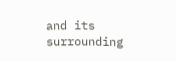and its surrounding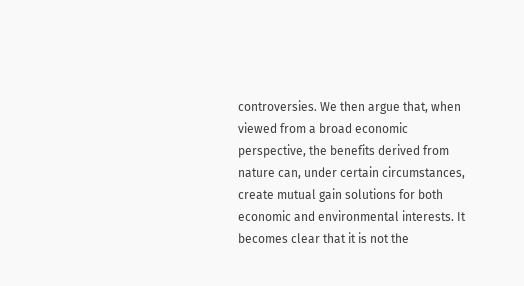controversies. We then argue that, when viewed from a broad economic perspective, the benefits derived from nature can, under certain circumstances, create mutual gain solutions for both economic and environmental interests. It becomes clear that it is not the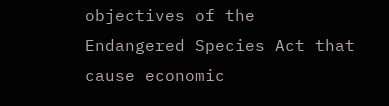objectives of the Endangered Species Act that cause economic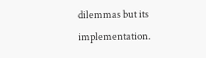dilemmas but its implementation.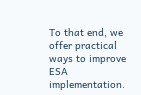To that end, we offer practical ways to improve ESA implementation.